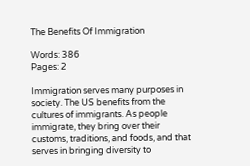The Benefits Of Immigration

Words: 386
Pages: 2

Immigration serves many purposes in society. The US benefits from the cultures of immigrants. As people immigrate, they bring over their customs, traditions, and foods, and that serves in bringing diversity to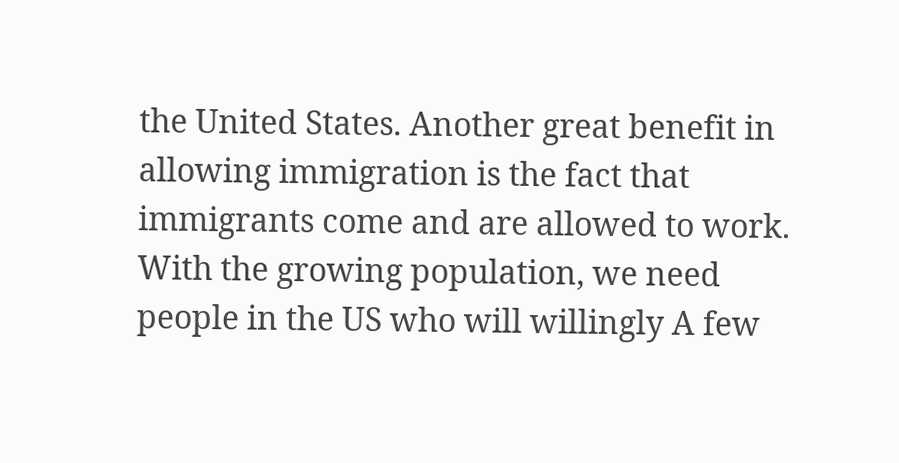the United States. Another great benefit in allowing immigration is the fact that immigrants come and are allowed to work. With the growing population, we need people in the US who will willingly A few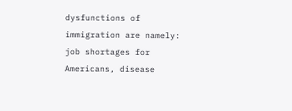dysfunctions of immigration are namely: job shortages for Americans, disease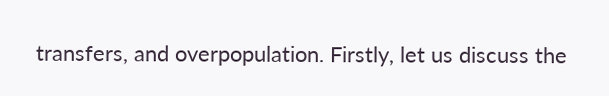transfers, and overpopulation. Firstly, let us discuss the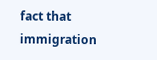fact that immigration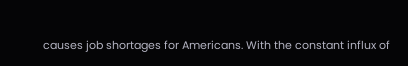causes job shortages for Americans. With the constant influx of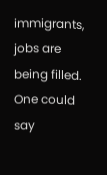immigrants, jobs are being filled. One could say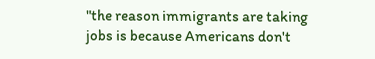"the reason immigrants are taking jobs is because Americans don't